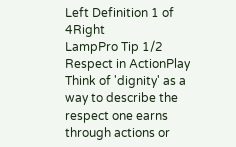Left Definition 1 of 4Right
LampPro Tip 1/2
Respect in ActionPlay
Think of 'dignity' as a way to describe the respect one earns through actions or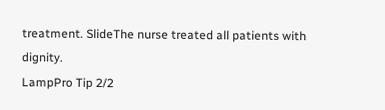treatment. SlideThe nurse treated all patients with dignity.
LampPro Tip 2/2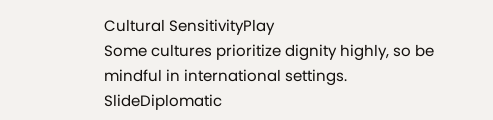Cultural SensitivityPlay
Some cultures prioritize dignity highly, so be mindful in international settings. SlideDiplomatic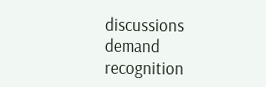discussions demand recognition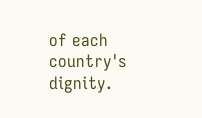of each country's dignity.